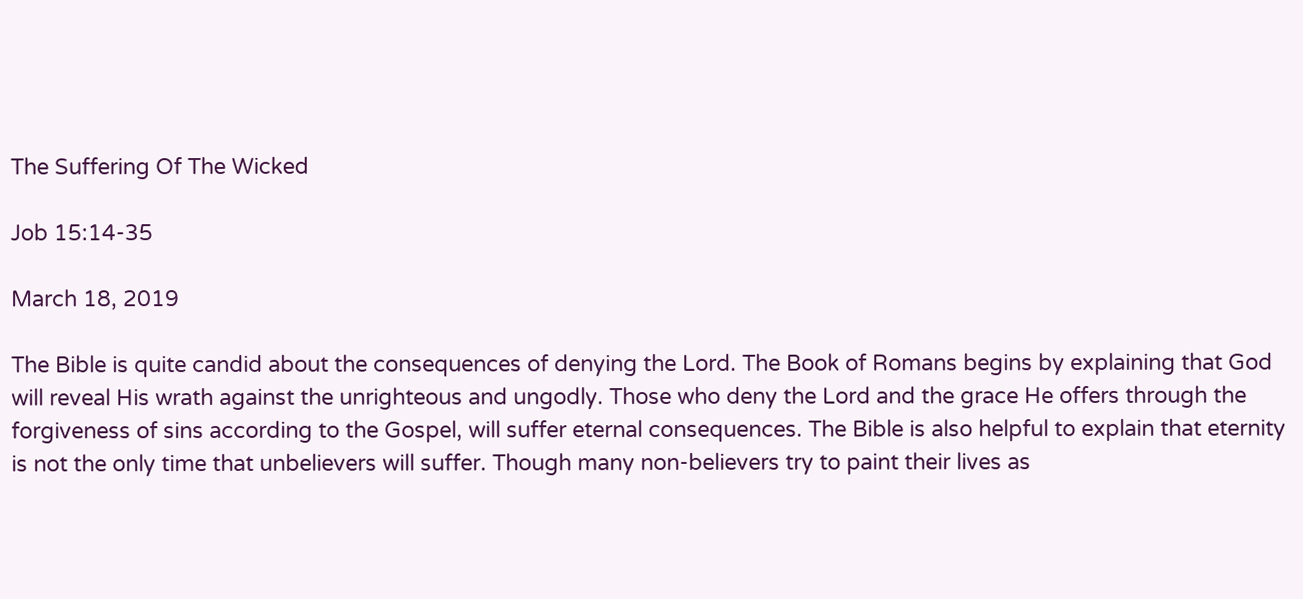The Suffering Of The Wicked

Job 15:14-35

March 18, 2019

The Bible is quite candid about the consequences of denying the Lord. The Book of Romans begins by explaining that God will reveal His wrath against the unrighteous and ungodly. Those who deny the Lord and the grace He offers through the forgiveness of sins according to the Gospel, will suffer eternal consequences. The Bible is also helpful to explain that eternity is not the only time that unbelievers will suffer. Though many non-believers try to paint their lives as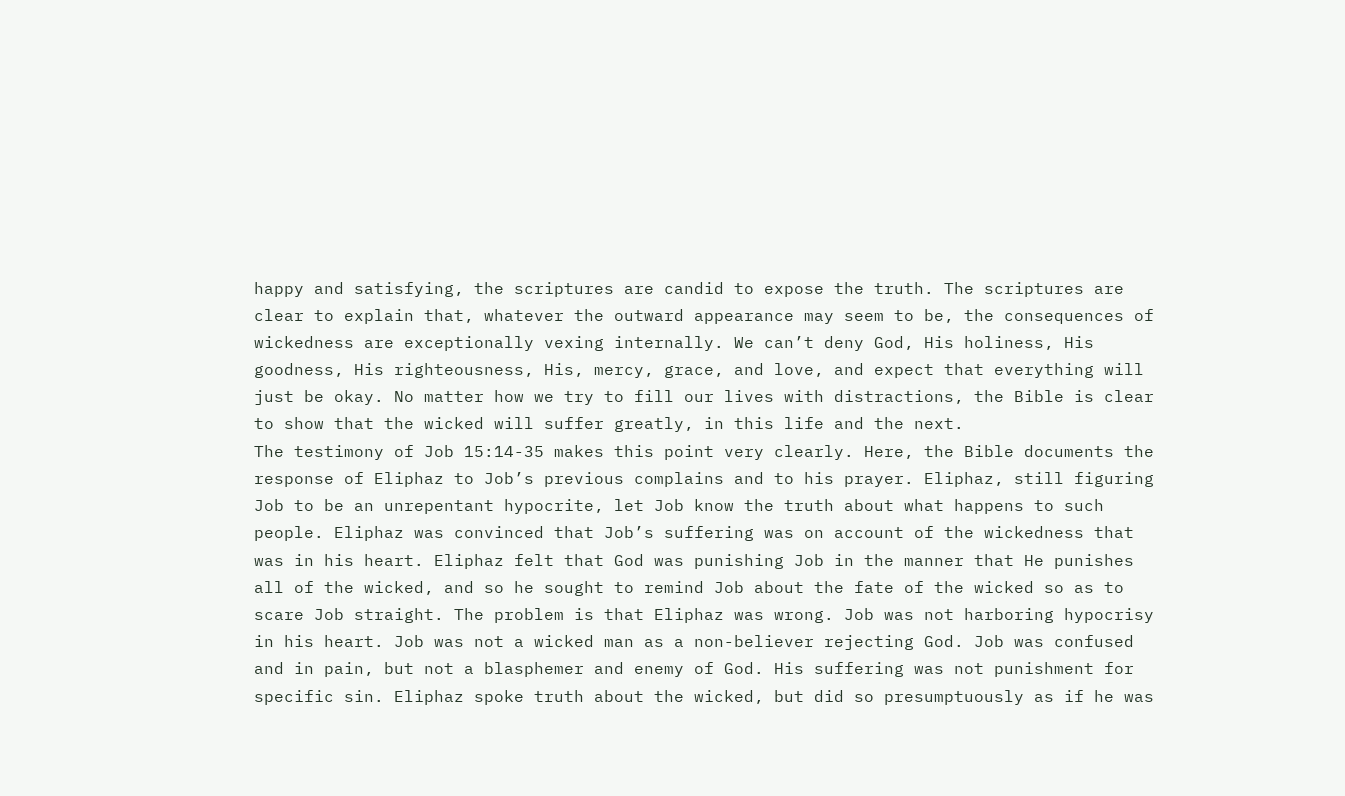happy and satisfying, the scriptures are candid to expose the truth. The scriptures are clear to explain that, whatever the outward appearance may seem to be, the consequences of wickedness are exceptionally vexing internally. We can’t deny God, His holiness, His goodness, His righteousness, His, mercy, grace, and love, and expect that everything will just be okay. No matter how we try to fill our lives with distractions, the Bible is clear to show that the wicked will suffer greatly, in this life and the next.
The testimony of Job 15:14-35 makes this point very clearly. Here, the Bible documents the response of Eliphaz to Job’s previous complains and to his prayer. Eliphaz, still figuring Job to be an unrepentant hypocrite, let Job know the truth about what happens to such people. Eliphaz was convinced that Job’s suffering was on account of the wickedness that was in his heart. Eliphaz felt that God was punishing Job in the manner that He punishes all of the wicked, and so he sought to remind Job about the fate of the wicked so as to scare Job straight. The problem is that Eliphaz was wrong. Job was not harboring hypocrisy in his heart. Job was not a wicked man as a non-believer rejecting God. Job was confused and in pain, but not a blasphemer and enemy of God. His suffering was not punishment for specific sin. Eliphaz spoke truth about the wicked, but did so presumptuously as if he was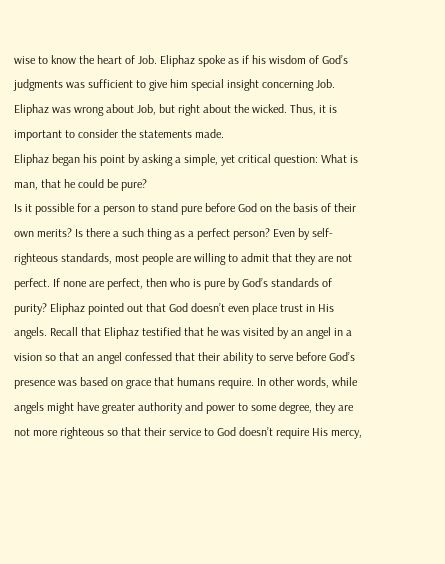wise to know the heart of Job. Eliphaz spoke as if his wisdom of God’s judgments was sufficient to give him special insight concerning Job. Eliphaz was wrong about Job, but right about the wicked. Thus, it is important to consider the statements made.
Eliphaz began his point by asking a simple, yet critical question: What is man, that he could be pure?
Is it possible for a person to stand pure before God on the basis of their own merits? Is there a such thing as a perfect person? Even by self-righteous standards, most people are willing to admit that they are not perfect. If none are perfect, then who is pure by God’s standards of purity? Eliphaz pointed out that God doesn’t even place trust in His angels. Recall that Eliphaz testified that he was visited by an angel in a vision so that an angel confessed that their ability to serve before God’s presence was based on grace that humans require. In other words, while angels might have greater authority and power to some degree, they are not more righteous so that their service to God doesn’t require His mercy,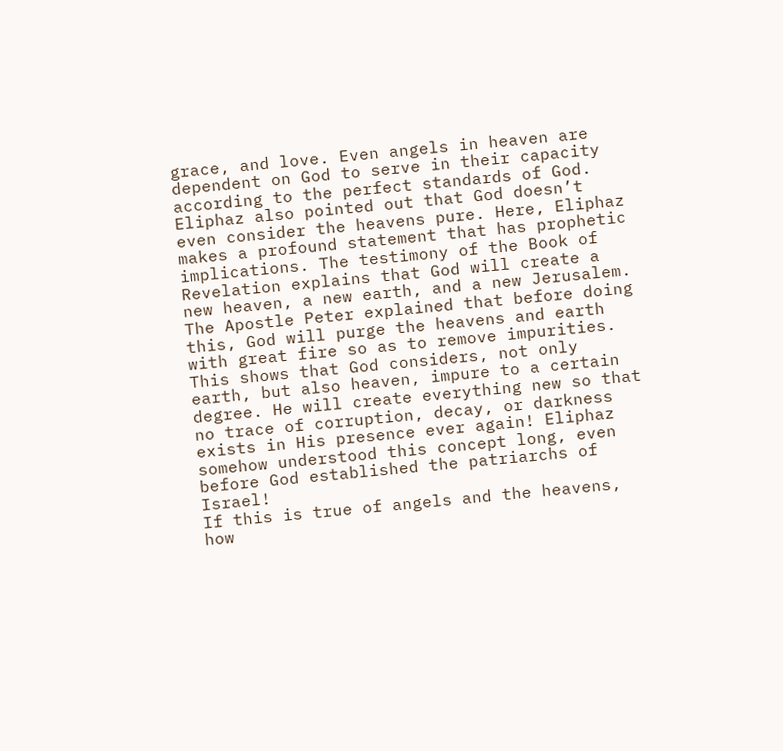grace, and love. Even angels in heaven are dependent on God to serve in their capacity according to the perfect standards of God. Eliphaz also pointed out that God doesn’t even consider the heavens pure. Here, Eliphaz makes a profound statement that has prophetic implications. The testimony of the Book of Revelation explains that God will create a new heaven, a new earth, and a new Jerusalem. The Apostle Peter explained that before doing this, God will purge the heavens and earth with great fire so as to remove impurities. This shows that God considers, not only earth, but also heaven, impure to a certain degree. He will create everything new so that no trace of corruption, decay, or darkness exists in His presence ever again! Eliphaz somehow understood this concept long, even before God established the patriarchs of Israel!
If this is true of angels and the heavens, how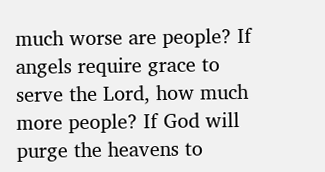much worse are people? If angels require grace to serve the Lord, how much more people? If God will purge the heavens to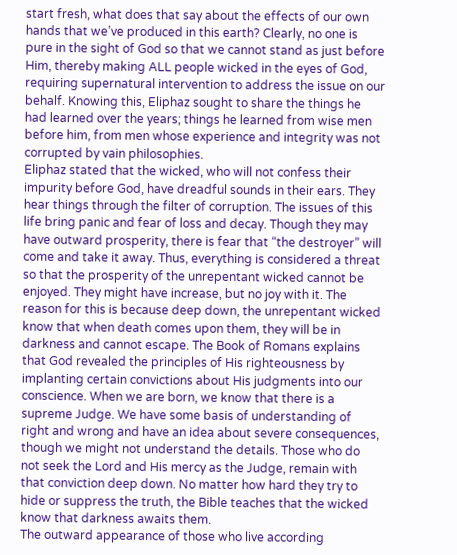start fresh, what does that say about the effects of our own hands that we’ve produced in this earth? Clearly, no one is pure in the sight of God so that we cannot stand as just before Him, thereby making ALL people wicked in the eyes of God, requiring supernatural intervention to address the issue on our behalf. Knowing this, Eliphaz sought to share the things he had learned over the years; things he learned from wise men before him, from men whose experience and integrity was not corrupted by vain philosophies.
Eliphaz stated that the wicked, who will not confess their impurity before God, have dreadful sounds in their ears. They hear things through the filter of corruption. The issues of this life bring panic and fear of loss and decay. Though they may have outward prosperity, there is fear that “the destroyer” will come and take it away. Thus, everything is considered a threat so that the prosperity of the unrepentant wicked cannot be enjoyed. They might have increase, but no joy with it. The reason for this is because deep down, the unrepentant wicked know that when death comes upon them, they will be in darkness and cannot escape. The Book of Romans explains that God revealed the principles of His righteousness by implanting certain convictions about His judgments into our conscience. When we are born, we know that there is a supreme Judge. We have some basis of understanding of right and wrong and have an idea about severe consequences, though we might not understand the details. Those who do not seek the Lord and His mercy as the Judge, remain with that conviction deep down. No matter how hard they try to hide or suppress the truth, the Bible teaches that the wicked know that darkness awaits them.
The outward appearance of those who live according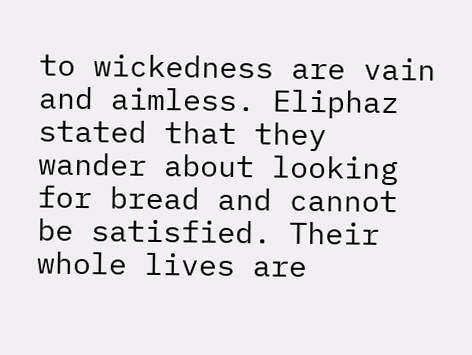to wickedness are vain and aimless. Eliphaz stated that they wander about looking for bread and cannot be satisfied. Their whole lives are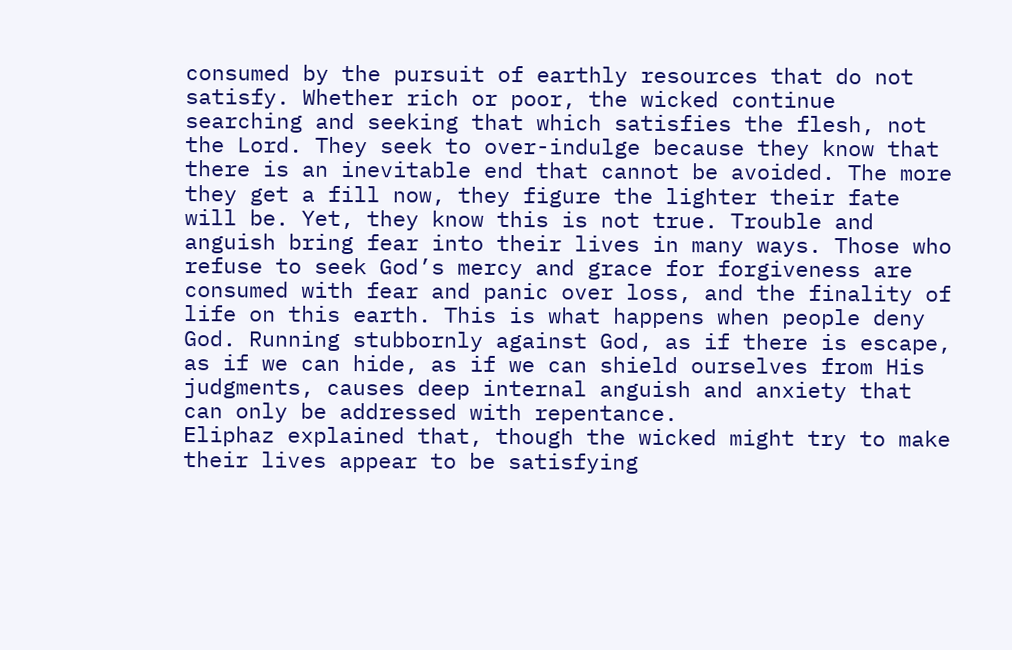consumed by the pursuit of earthly resources that do not satisfy. Whether rich or poor, the wicked continue searching and seeking that which satisfies the flesh, not the Lord. They seek to over-indulge because they know that there is an inevitable end that cannot be avoided. The more they get a fill now, they figure the lighter their fate will be. Yet, they know this is not true. Trouble and anguish bring fear into their lives in many ways. Those who refuse to seek God’s mercy and grace for forgiveness are consumed with fear and panic over loss, and the finality of life on this earth. This is what happens when people deny God. Running stubbornly against God, as if there is escape, as if we can hide, as if we can shield ourselves from His judgments, causes deep internal anguish and anxiety that can only be addressed with repentance.
Eliphaz explained that, though the wicked might try to make their lives appear to be satisfying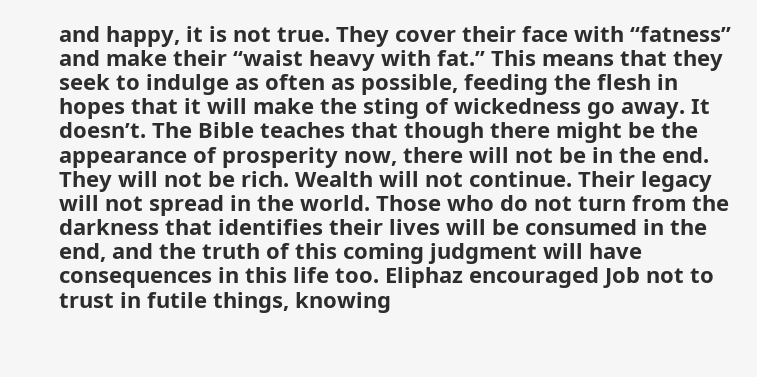and happy, it is not true. They cover their face with “fatness” and make their “waist heavy with fat.” This means that they seek to indulge as often as possible, feeding the flesh in hopes that it will make the sting of wickedness go away. It doesn’t. The Bible teaches that though there might be the appearance of prosperity now, there will not be in the end. They will not be rich. Wealth will not continue. Their legacy will not spread in the world. Those who do not turn from the darkness that identifies their lives will be consumed in the end, and the truth of this coming judgment will have consequences in this life too. Eliphaz encouraged Job not to trust in futile things, knowing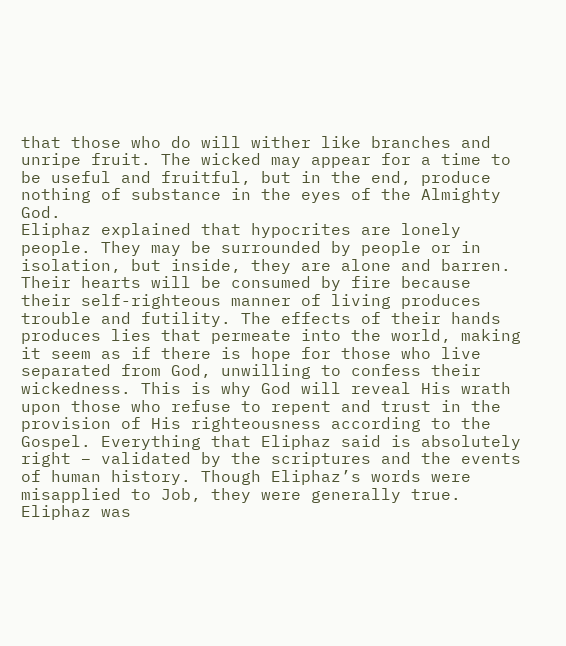that those who do will wither like branches and unripe fruit. The wicked may appear for a time to be useful and fruitful, but in the end, produce nothing of substance in the eyes of the Almighty God.
Eliphaz explained that hypocrites are lonely people. They may be surrounded by people or in isolation, but inside, they are alone and barren. Their hearts will be consumed by fire because their self-righteous manner of living produces trouble and futility. The effects of their hands produces lies that permeate into the world, making it seem as if there is hope for those who live separated from God, unwilling to confess their wickedness. This is why God will reveal His wrath upon those who refuse to repent and trust in the provision of His righteousness according to the Gospel. Everything that Eliphaz said is absolutely right – validated by the scriptures and the events of human history. Though Eliphaz’s words were misapplied to Job, they were generally true. Eliphaz was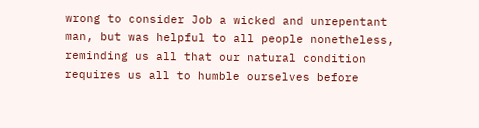wrong to consider Job a wicked and unrepentant man, but was helpful to all people nonetheless, reminding us all that our natural condition requires us all to humble ourselves before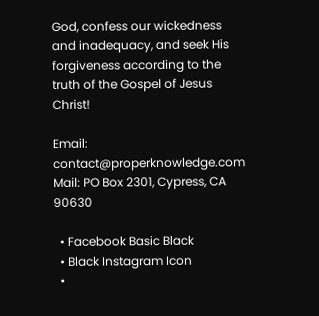God, confess our wickedness and inadequacy, and seek His forgiveness according to the truth of the Gospel of Jesus Christ!

Email: contact@properknowledge.com       Mail: PO Box 2301, Cypress, CA 90630

  • Facebook Basic Black
  • Black Instagram Icon
  •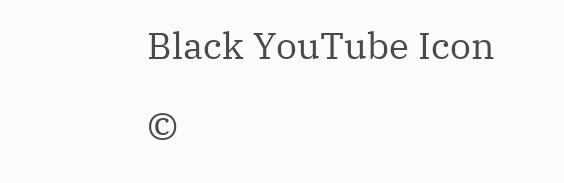Black YouTube Icon

©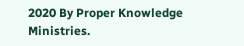2020 By Proper Knowledge Ministries.